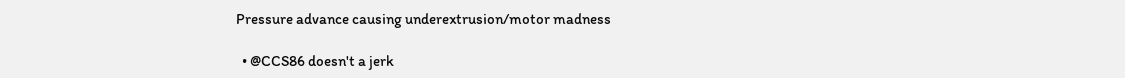Pressure advance causing underextrusion/motor madness

  • @CCS86 doesn't a jerk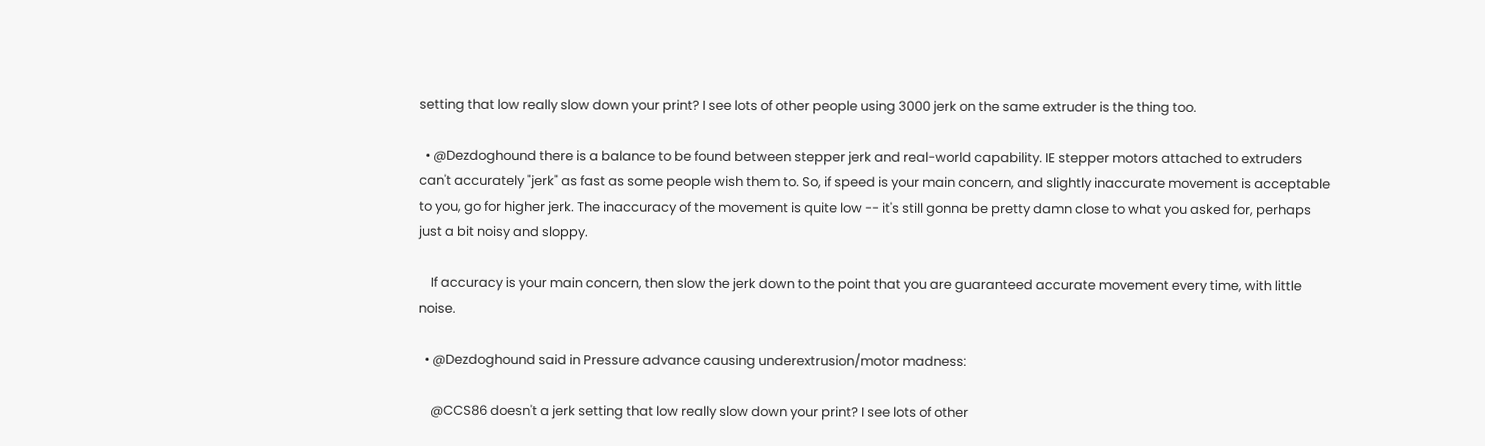setting that low really slow down your print? I see lots of other people using 3000 jerk on the same extruder is the thing too.

  • @Dezdoghound there is a balance to be found between stepper jerk and real-world capability. IE stepper motors attached to extruders can't accurately "jerk" as fast as some people wish them to. So, if speed is your main concern, and slightly inaccurate movement is acceptable to you, go for higher jerk. The inaccuracy of the movement is quite low -- it's still gonna be pretty damn close to what you asked for, perhaps just a bit noisy and sloppy.

    If accuracy is your main concern, then slow the jerk down to the point that you are guaranteed accurate movement every time, with little noise.

  • @Dezdoghound said in Pressure advance causing underextrusion/motor madness:

    @CCS86 doesn't a jerk setting that low really slow down your print? I see lots of other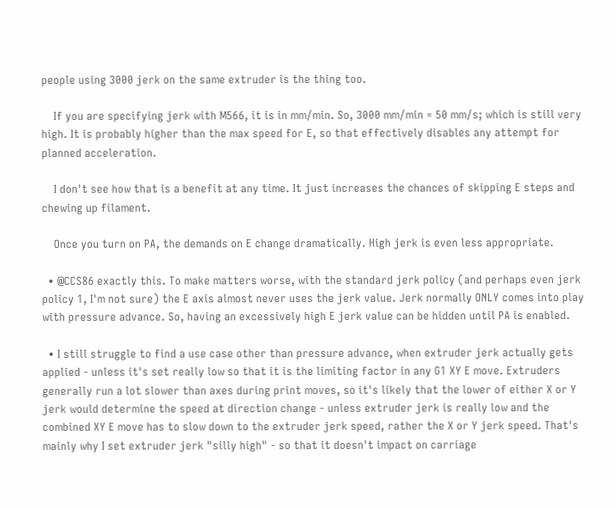people using 3000 jerk on the same extruder is the thing too.

    If you are specifying jerk with M566, it is in mm/min. So, 3000 mm/min = 50 mm/s; which is still very high. It is probably higher than the max speed for E, so that effectively disables any attempt for planned acceleration.

    I don't see how that is a benefit at any time. It just increases the chances of skipping E steps and chewing up filament.

    Once you turn on PA, the demands on E change dramatically. High jerk is even less appropriate.

  • @CCS86 exactly this. To make matters worse, with the standard jerk policy (and perhaps even jerk policy 1, I'm not sure) the E axis almost never uses the jerk value. Jerk normally ONLY comes into play with pressure advance. So, having an excessively high E jerk value can be hidden until PA is enabled.

  • I still struggle to find a use case other than pressure advance, when extruder jerk actually gets applied - unless it's set really low so that it is the limiting factor in any G1 XY E move. Extruders generally run a lot slower than axes during print moves, so it's likely that the lower of either X or Y jerk would determine the speed at direction change - unless extruder jerk is really low and the combined XY E move has to slow down to the extruder jerk speed, rather the X or Y jerk speed. That's mainly why I set extruder jerk "silly high" - so that it doesn't impact on carriage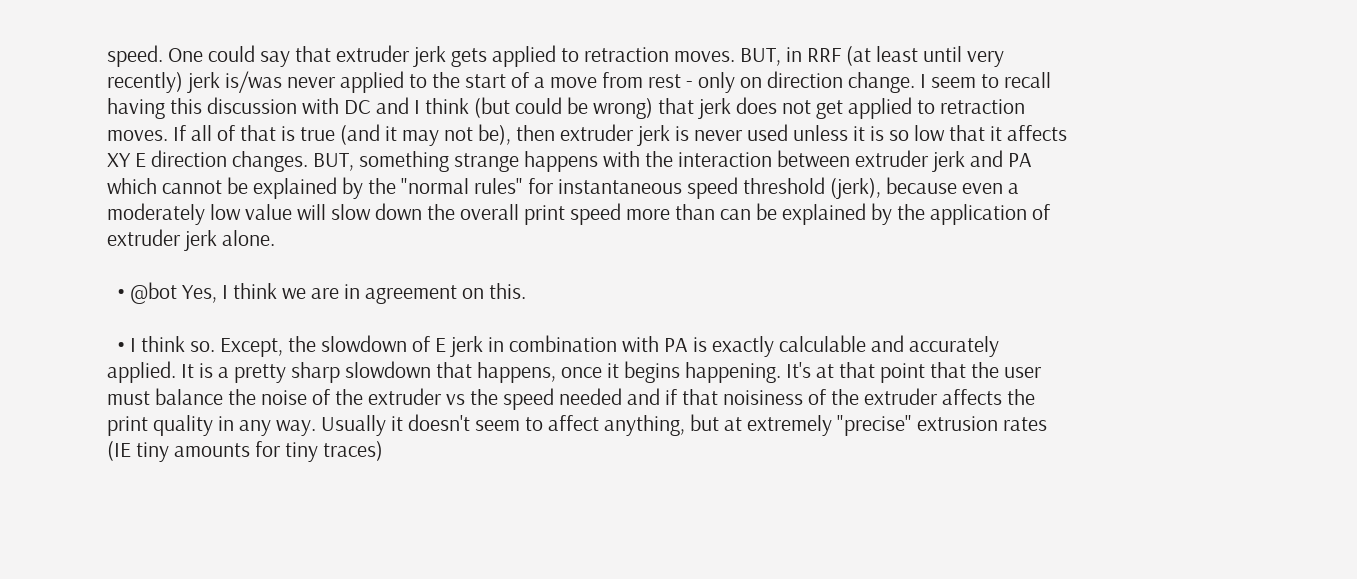speed. One could say that extruder jerk gets applied to retraction moves. BUT, in RRF (at least until very recently) jerk is/was never applied to the start of a move from rest - only on direction change. I seem to recall having this discussion with DC and I think (but could be wrong) that jerk does not get applied to retraction moves. If all of that is true (and it may not be), then extruder jerk is never used unless it is so low that it affects XY E direction changes. BUT, something strange happens with the interaction between extruder jerk and PA which cannot be explained by the "normal rules" for instantaneous speed threshold (jerk), because even a moderately low value will slow down the overall print speed more than can be explained by the application of extruder jerk alone.

  • @bot Yes, I think we are in agreement on this.

  • I think so. Except, the slowdown of E jerk in combination with PA is exactly calculable and accurately applied. It is a pretty sharp slowdown that happens, once it begins happening. It's at that point that the user must balance the noise of the extruder vs the speed needed and if that noisiness of the extruder affects the print quality in any way. Usually it doesn't seem to affect anything, but at extremely "precise" extrusion rates (IE tiny amounts for tiny traces)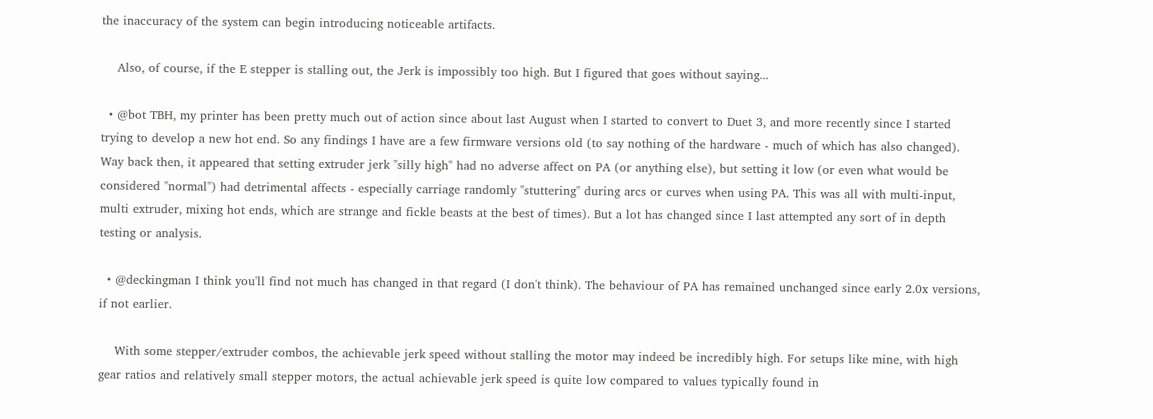the inaccuracy of the system can begin introducing noticeable artifacts.

    Also, of course, if the E stepper is stalling out, the Jerk is impossibly too high. But I figured that goes without saying...

  • @bot TBH, my printer has been pretty much out of action since about last August when I started to convert to Duet 3, and more recently since I started trying to develop a new hot end. So any findings I have are a few firmware versions old (to say nothing of the hardware - much of which has also changed). Way back then, it appeared that setting extruder jerk "silly high" had no adverse affect on PA (or anything else), but setting it low (or even what would be considered "normal") had detrimental affects - especially carriage randomly "stuttering" during arcs or curves when using PA. This was all with multi-input, multi extruder, mixing hot ends, which are strange and fickle beasts at the best of times). But a lot has changed since I last attempted any sort of in depth testing or analysis.

  • @deckingman I think you'll find not much has changed in that regard (I don't think). The behaviour of PA has remained unchanged since early 2.0x versions, if not earlier.

    With some stepper/extruder combos, the achievable jerk speed without stalling the motor may indeed be incredibly high. For setups like mine, with high gear ratios and relatively small stepper motors, the actual achievable jerk speed is quite low compared to values typically found in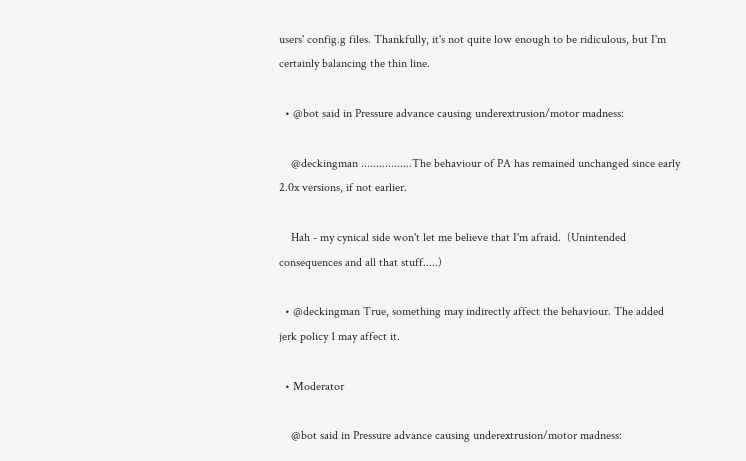users' config.g files. Thankfully, it's not quite low enough to be ridiculous, but I'm certainly balancing the thin line.

  • @bot said in Pressure advance causing underextrusion/motor madness:

    @deckingman .................The behaviour of PA has remained unchanged since early 2.0x versions, if not earlier.

    Hah - my cynical side won't let me believe that I'm afraid.  (Unintended consequences and all that stuff.....)

  • @deckingman True, something may indirectly affect the behaviour. The added jerk policy 1 may affect it.

  • Moderator

    @bot said in Pressure advance causing underextrusion/motor madness: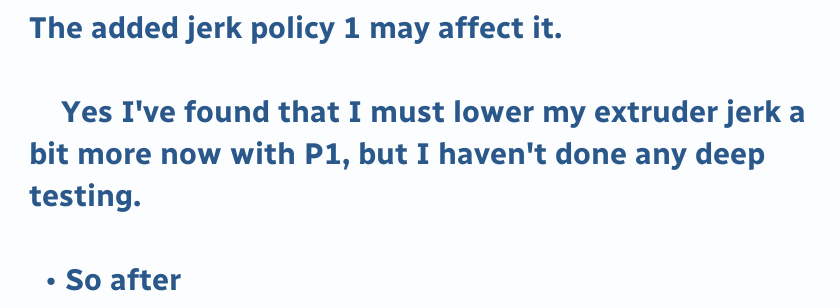The added jerk policy 1 may affect it.

    Yes I've found that I must lower my extruder jerk a bit more now with P1, but I haven't done any deep testing.

  • So after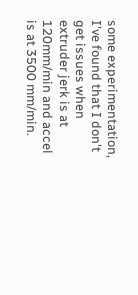some experimentation, I've found that I don't get issues when extruder jerk is at 120mm/min and accel is at 3500 mm/min.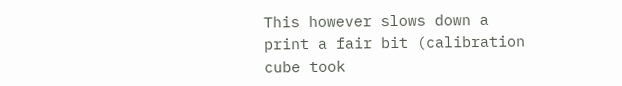This however slows down a print a fair bit (calibration cube took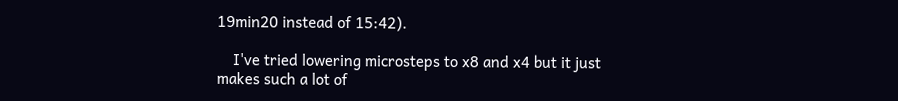19min20 instead of 15:42).

    I've tried lowering microsteps to x8 and x4 but it just makes such a lot of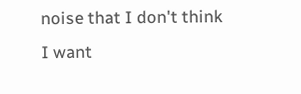noise that I don't think I want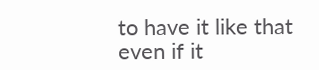to have it like that even if it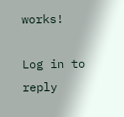works!

Log in to reply